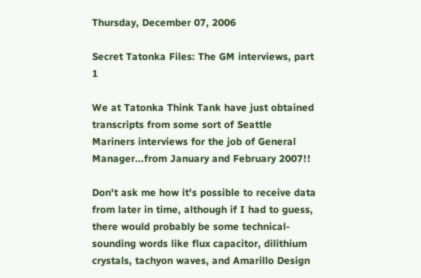Thursday, December 07, 2006

Secret Tatonka Files: The GM interviews, part 1

We at Tatonka Think Tank have just obtained transcripts from some sort of Seattle Mariners interviews for the job of General Manager...from January and February 2007!!

Don't ask me how it's possible to receive data from later in time, although if I had to guess, there would probably be some technical-sounding words like flux capacitor, dilithium crystals, tachyon waves, and Amarillo Design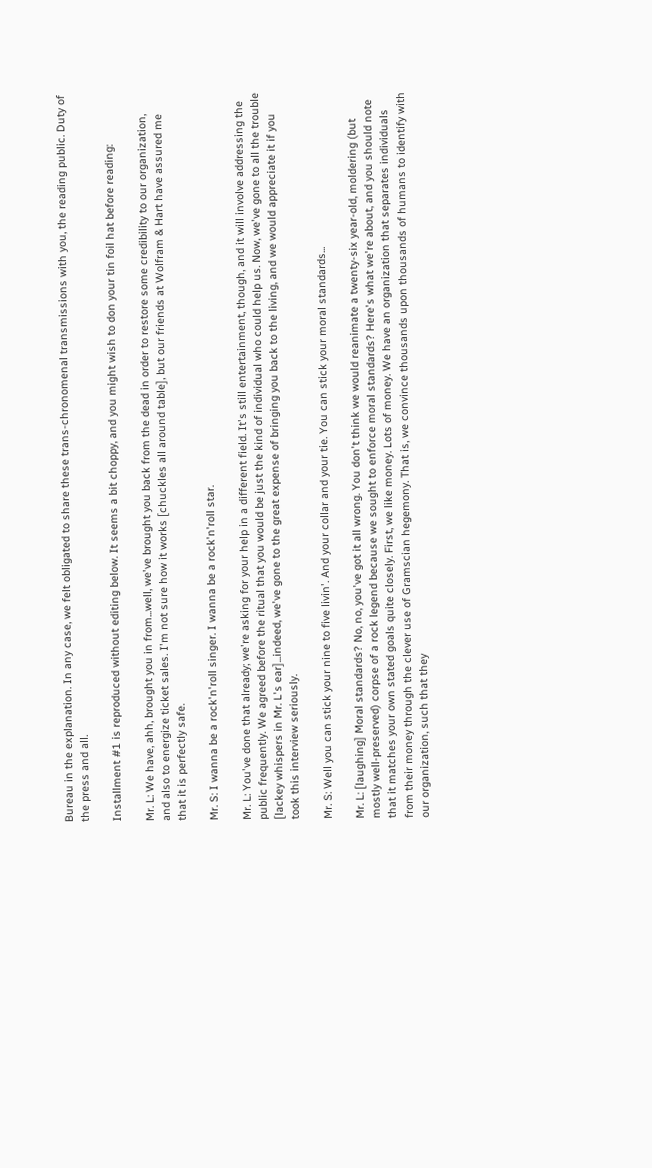Bureau in the explanation. In any case, we felt obligated to share these trans-chronomenal transmissions with you, the reading public. Duty of the press and all.

Installment #1 is reproduced without editing below. It seems a bit choppy, and you might wish to don your tin foil hat before reading:

Mr. L: We have, ahh, brought you in from...well, we've brought you back from the dead in order to restore some credibility to our organization, and also to energize ticket sales. I'm not sure how it works [chuckles all around table], but our friends at Wolfram & Hart have assured me that it is perfectly safe.

Mr. S: I wanna be a rock'n'roll singer. I wanna be a rock'n'roll star.

Mr. L: You've done that already; we're asking for your help in a different field. It's still entertainment, though, and it will involve addressing the public frequently. We agreed before the ritual that you would be just the kind of individual who could help us. Now, we've gone to all the trouble [lackey whispers in Mr. L's ear]...indeed, we've gone to the great expense of bringing you back to the living, and we would appreciate it if you took this interview seriously.

Mr. S: Well you can stick your nine to five livin'. And your collar and your tie. You can stick your moral standards...

Mr. L: [laughing] Moral standards? No, no, you've got it all wrong. You don't think we would reanimate a twenty-six year-old, moldering (but mostly well-preserved) corpse of a rock legend because we sought to enforce moral standards? Here's what we're about, and you should note that it matches your own stated goals quite closely. First, we like money. Lots of money. We have an organization that separates individuals from their money through the clever use of Gramscian hegemony. That is, we convince thousands upon thousands of humans to identify with our organization, such that they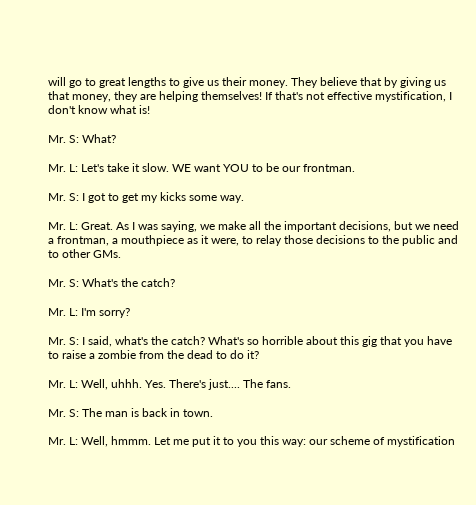will go to great lengths to give us their money. They believe that by giving us that money, they are helping themselves! If that's not effective mystification, I don't know what is!

Mr. S: What?

Mr. L: Let's take it slow. WE want YOU to be our frontman.

Mr. S: I got to get my kicks some way.

Mr. L: Great. As I was saying, we make all the important decisions, but we need a frontman, a mouthpiece as it were, to relay those decisions to the public and to other GMs.

Mr. S: What's the catch?

Mr. L: I'm sorry?

Mr. S: I said, what's the catch? What's so horrible about this gig that you have to raise a zombie from the dead to do it?

Mr. L: Well, uhhh. Yes. There's just.... The fans.

Mr. S: The man is back in town.

Mr. L: Well, hmmm. Let me put it to you this way: our scheme of mystification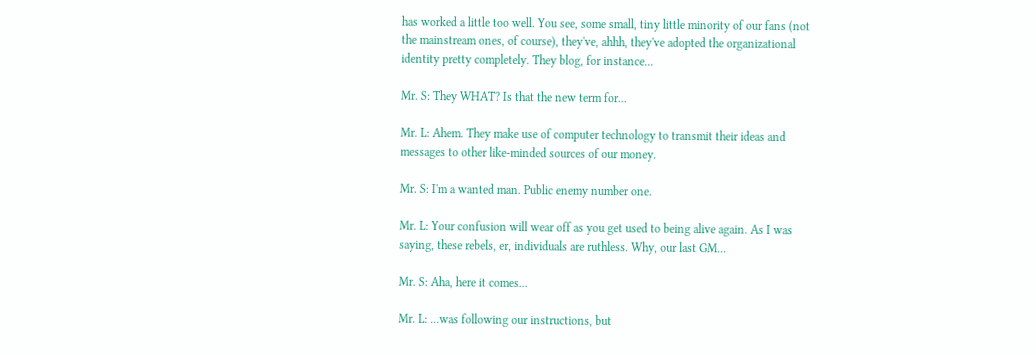has worked a little too well. You see, some small, tiny little minority of our fans (not the mainstream ones, of course), they've, ahhh, they've adopted the organizational identity pretty completely. They blog, for instance...

Mr. S: They WHAT? Is that the new term for...

Mr. L: Ahem. They make use of computer technology to transmit their ideas and messages to other like-minded sources of our money.

Mr. S: I'm a wanted man. Public enemy number one.

Mr. L: Your confusion will wear off as you get used to being alive again. As I was saying, these rebels, er, individuals are ruthless. Why, our last GM...

Mr. S: Aha, here it comes...

Mr. L: ...was following our instructions, but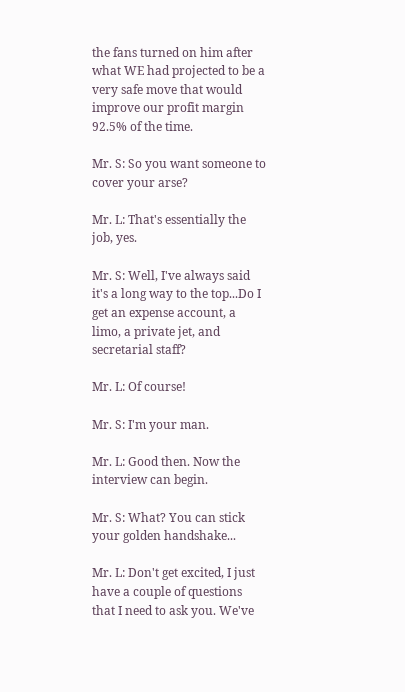the fans turned on him after what WE had projected to be a very safe move that would improve our profit margin 92.5% of the time.

Mr. S: So you want someone to cover your arse?

Mr. L: That's essentially the job, yes.

Mr. S: Well, I've always said it's a long way to the top...Do I get an expense account, a limo, a private jet, and secretarial staff?

Mr. L: Of course!

Mr. S: I'm your man.

Mr. L: Good then. Now the interview can begin.

Mr. S: What? You can stick your golden handshake...

Mr. L: Don't get excited, I just have a couple of questions that I need to ask you. We've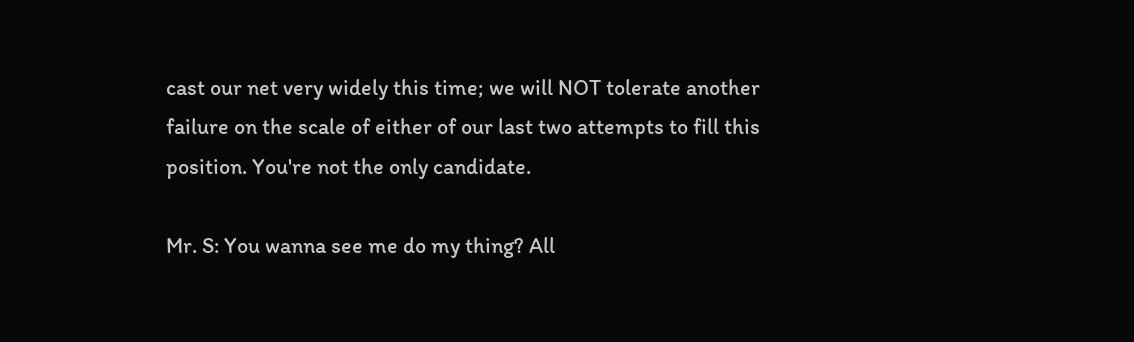cast our net very widely this time; we will NOT tolerate another failure on the scale of either of our last two attempts to fill this position. You're not the only candidate.

Mr. S: You wanna see me do my thing? All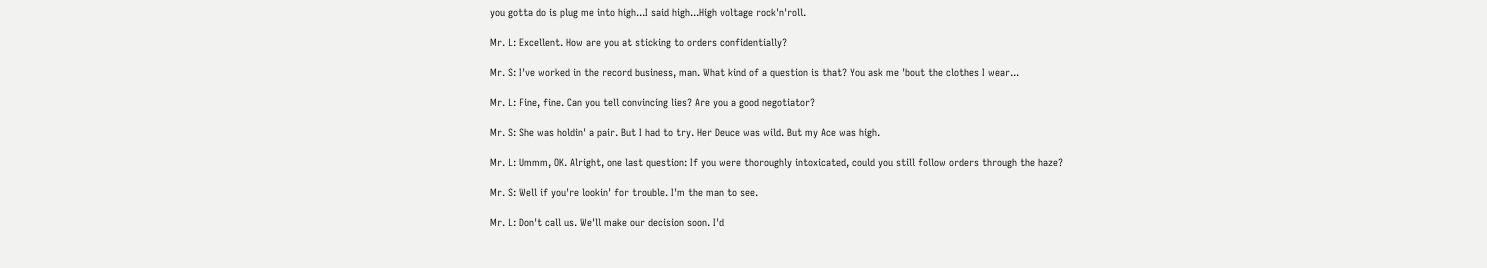you gotta do is plug me into high...I said high...High voltage rock'n'roll.

Mr. L: Excellent. How are you at sticking to orders confidentially?

Mr. S: I've worked in the record business, man. What kind of a question is that? You ask me 'bout the clothes I wear...

Mr. L: Fine, fine. Can you tell convincing lies? Are you a good negotiator?

Mr. S: She was holdin' a pair. But I had to try. Her Deuce was wild. But my Ace was high.

Mr. L: Ummm, OK. Alright, one last question: If you were thoroughly intoxicated, could you still follow orders through the haze?

Mr. S: Well if you're lookin' for trouble. I'm the man to see.

Mr. L: Don't call us. We'll make our decision soon. I'd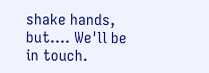shake hands, but.... We'll be in touch.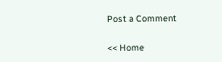Post a Comment

<< Home